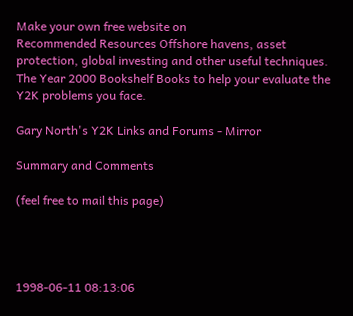Make your own free website on
Recommended Resources Offshore havens, asset protection, global investing and other useful techniques.
The Year 2000 Bookshelf Books to help your evaluate the Y2K problems you face.

Gary North's Y2K Links and Forums - Mirror

Summary and Comments

(feel free to mail this page)




1998-06-11 08:13:06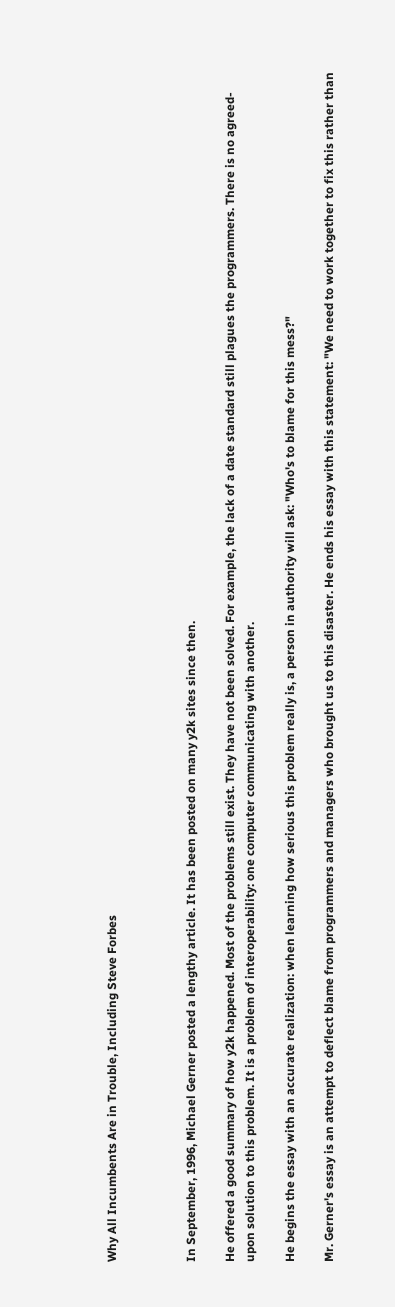Why All Incumbents Are in Trouble, Including Steve Forbes



In September, 1996, Michael Gerner posted a lengthy article. It has been posted on many y2k sites since then.

He offered a good summary of how y2k happened. Most of the problems still exist. They have not been solved. For example, the lack of a date standard still plagues the programmers. There is no agreed-upon solution to this problem. It is a problem of interoperability: one computer communicating with another.

He begins the essay with an accurate realization: when learning how serious this problem really is, a person in authority will ask: "Who's to blame for this mess?"

Mr. Gerner's essay is an attempt to deflect blame from programmers and managers who brought us to this disaster. He ends his essay with this statement: "We need to work together to fix this rather than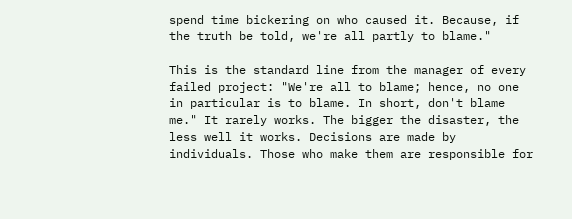spend time bickering on who caused it. Because, if the truth be told, we're all partly to blame."

This is the standard line from the manager of every failed project: "We're all to blame; hence, no one in particular is to blame. In short, don't blame me." It rarely works. The bigger the disaster, the less well it works. Decisions are made by individuals. Those who make them are responsible for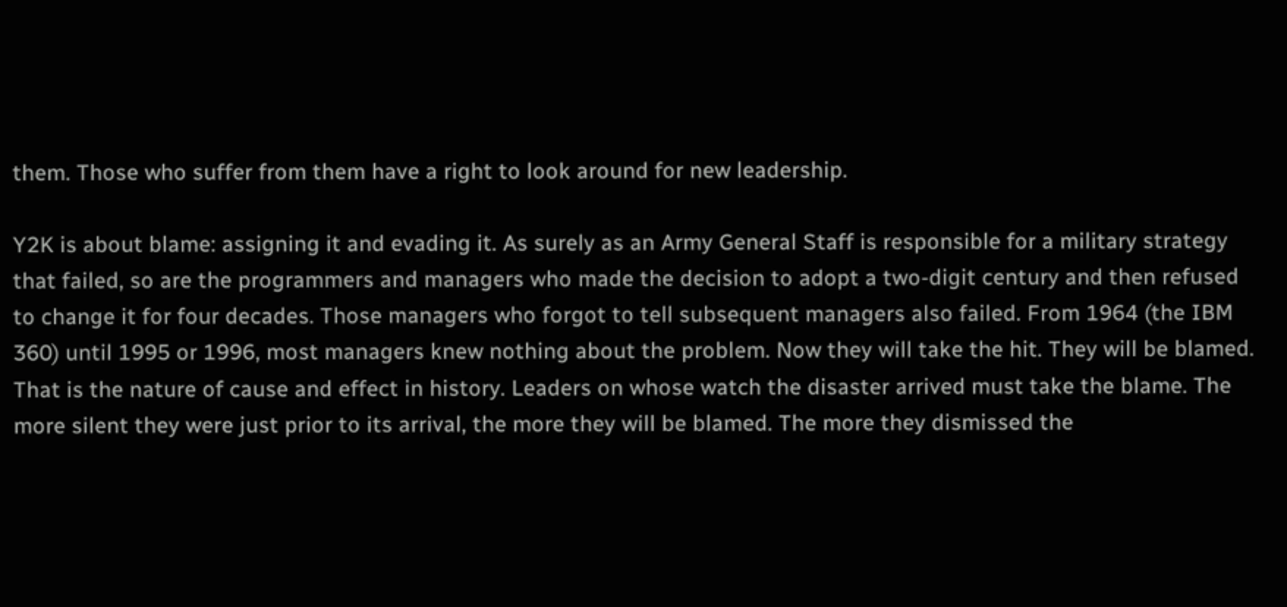them. Those who suffer from them have a right to look around for new leadership.

Y2K is about blame: assigning it and evading it. As surely as an Army General Staff is responsible for a military strategy that failed, so are the programmers and managers who made the decision to adopt a two-digit century and then refused to change it for four decades. Those managers who forgot to tell subsequent managers also failed. From 1964 (the IBM 360) until 1995 or 1996, most managers knew nothing about the problem. Now they will take the hit. They will be blamed. That is the nature of cause and effect in history. Leaders on whose watch the disaster arrived must take the blame. The more silent they were just prior to its arrival, the more they will be blamed. The more they dismissed the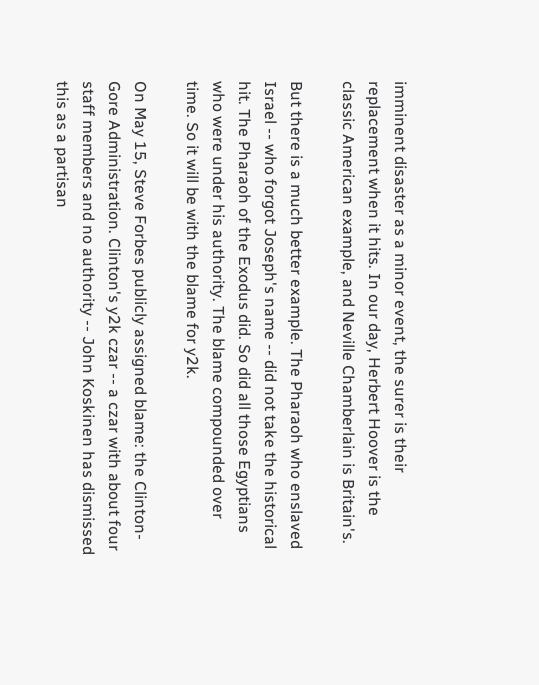imminent disaster as a minor event, the surer is their replacement when it hits. In our day, Herbert Hoover is the classic American example, and Neville Chamberlain is Britain's.

But there is a much better example. The Pharaoh who enslaved Israel -- who forgot Joseph's name -- did not take the historical hit. The Pharaoh of the Exodus did. So did all those Egyptians who were under his authority. The blame compounded over time. So it will be with the blame for y2k.

On May 15, Steve Forbes publicly assigned blame: the Clinton-Gore Administration. Clinton's y2k czar -- a czar with about four staff members and no authority -- John Koskinen has dismissed this as a partisan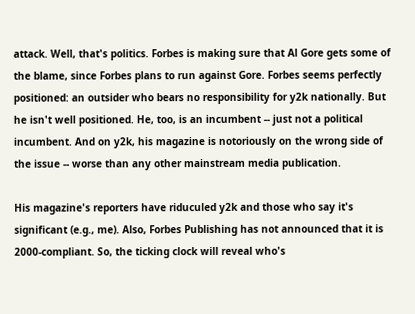attack. Well, that's politics. Forbes is making sure that Al Gore gets some of the blame, since Forbes plans to run against Gore. Forbes seems perfectly positioned: an outsider who bears no responsibility for y2k nationally. But he isn't well positioned. He, too, is an incumbent -- just not a political incumbent. And on y2k, his magazine is notoriously on the wrong side of the issue -- worse than any other mainstream media publication.

His magazine's reporters have riduculed y2k and those who say it's significant (e.g., me). Also, Forbes Publishing has not announced that it is 2000-compliant. So, the ticking clock will reveal who's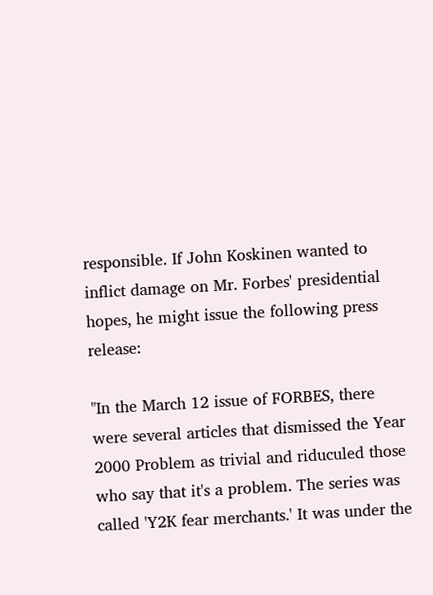responsible. If John Koskinen wanted to inflict damage on Mr. Forbes' presidential hopes, he might issue the following press release:

"In the March 12 issue of FORBES, there were several articles that dismissed the Year 2000 Problem as trivial and riduculed those who say that it's a problem. The series was called 'Y2K fear merchants.' It was under the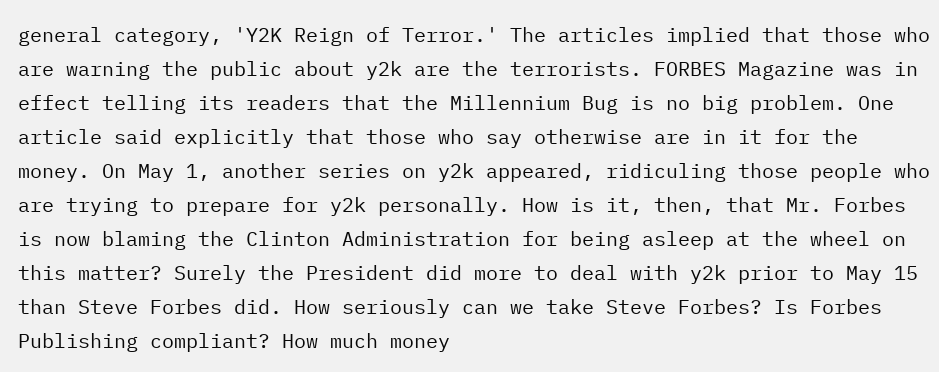general category, 'Y2K Reign of Terror.' The articles implied that those who are warning the public about y2k are the terrorists. FORBES Magazine was in effect telling its readers that the Millennium Bug is no big problem. One article said explicitly that those who say otherwise are in it for the money. On May 1, another series on y2k appeared, ridiculing those people who are trying to prepare for y2k personally. How is it, then, that Mr. Forbes is now blaming the Clinton Administration for being asleep at the wheel on this matter? Surely the President did more to deal with y2k prior to May 15 than Steve Forbes did. How seriously can we take Steve Forbes? Is Forbes Publishing compliant? How much money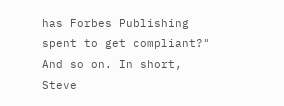has Forbes Publishing spent to get compliant?" And so on. In short, Steve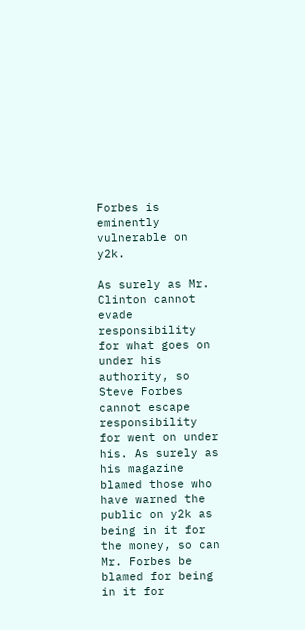Forbes is eminently vulnerable on y2k.

As surely as Mr. Clinton cannot evade responsibility for what goes on under his authority, so Steve Forbes cannot escape responsibility for went on under his. As surely as his magazine blamed those who have warned the public on y2k as being in it for the money, so can Mr. Forbes be blamed for being in it for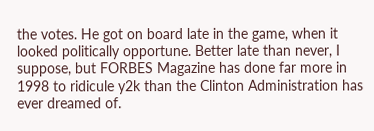the votes. He got on board late in the game, when it looked politically opportune. Better late than never, I suppose, but FORBES Magazine has done far more in 1998 to ridicule y2k than the Clinton Administration has ever dreamed of.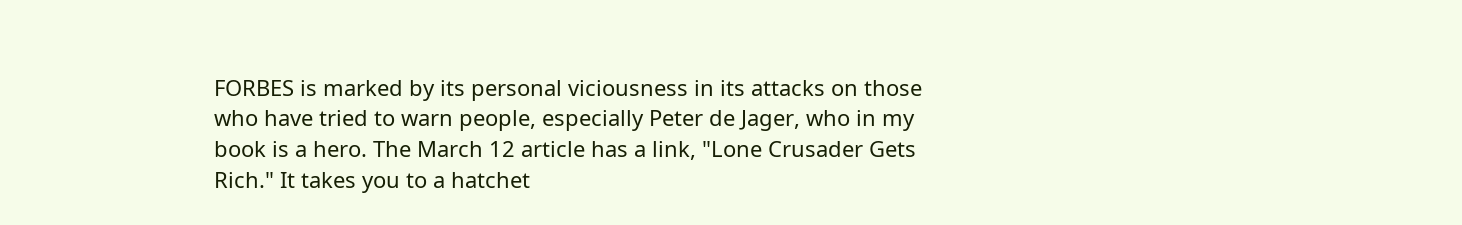FORBES is marked by its personal viciousness in its attacks on those who have tried to warn people, especially Peter de Jager, who in my book is a hero. The March 12 article has a link, "Lone Crusader Gets Rich." It takes you to a hatchet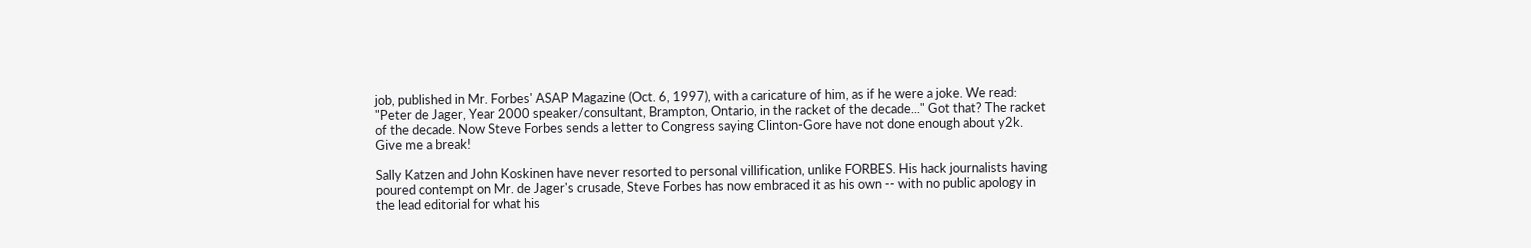job, published in Mr. Forbes' ASAP Magazine (Oct. 6, 1997), with a caricature of him, as if he were a joke. We read: "Peter de Jager, Year 2000 speaker/consultant, Brampton, Ontario, in the racket of the decade..." Got that? The racket of the decade. Now Steve Forbes sends a letter to Congress saying Clinton-Gore have not done enough about y2k. Give me a break!

Sally Katzen and John Koskinen have never resorted to personal villification, unlike FORBES. His hack journalists having poured contempt on Mr. de Jager's crusade, Steve Forbes has now embraced it as his own -- with no public apology in the lead editorial for what his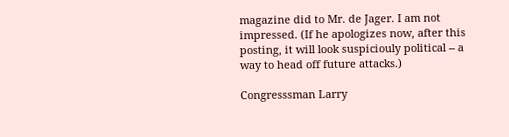magazine did to Mr. de Jager. I am not impressed. (If he apologizes now, after this posting, it will look suspiciouly political -- a way to head off future attacks.)

Congresssman Larry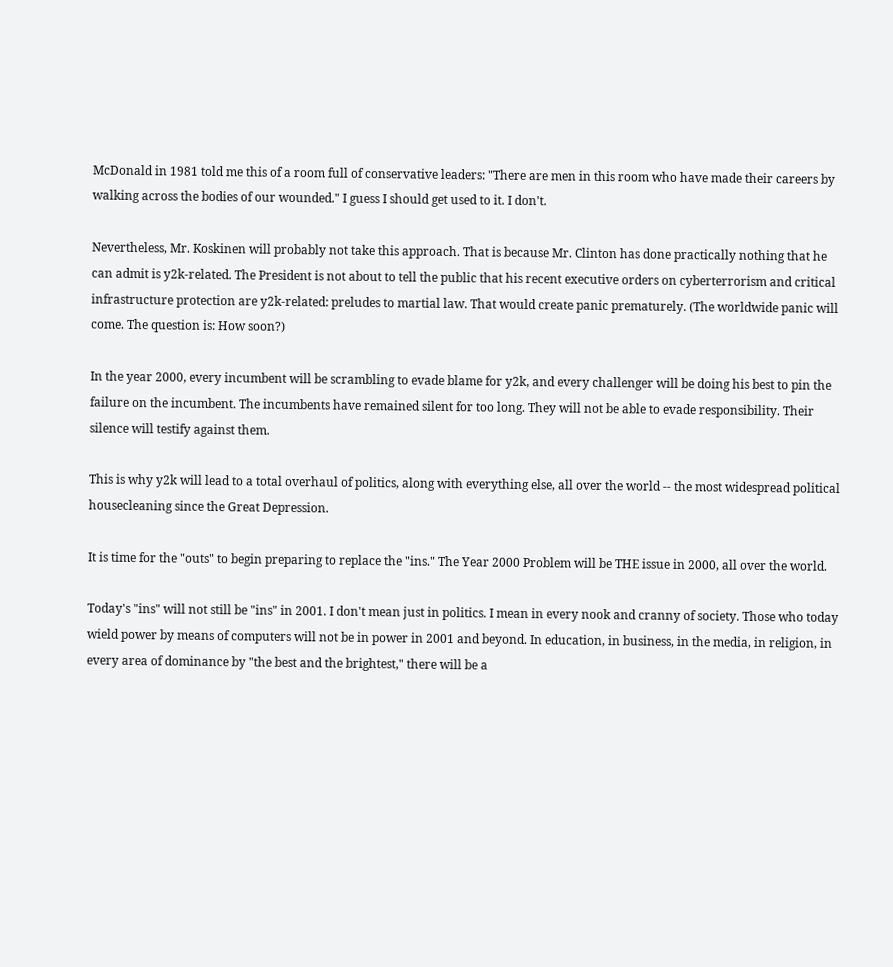McDonald in 1981 told me this of a room full of conservative leaders: "There are men in this room who have made their careers by walking across the bodies of our wounded." I guess I should get used to it. I don't.

Nevertheless, Mr. Koskinen will probably not take this approach. That is because Mr. Clinton has done practically nothing that he can admit is y2k-related. The President is not about to tell the public that his recent executive orders on cyberterrorism and critical infrastructure protection are y2k-related: preludes to martial law. That would create panic prematurely. (The worldwide panic will come. The question is: How soon?)

In the year 2000, every incumbent will be scrambling to evade blame for y2k, and every challenger will be doing his best to pin the failure on the incumbent. The incumbents have remained silent for too long. They will not be able to evade responsibility. Their silence will testify against them.

This is why y2k will lead to a total overhaul of politics, along with everything else, all over the world -- the most widespread political housecleaning since the Great Depression.

It is time for the "outs" to begin preparing to replace the "ins." The Year 2000 Problem will be THE issue in 2000, all over the world.

Today's "ins" will not still be "ins" in 2001. I don't mean just in politics. I mean in every nook and cranny of society. Those who today wield power by means of computers will not be in power in 2001 and beyond. In education, in business, in the media, in religion, in every area of dominance by "the best and the brightest," there will be a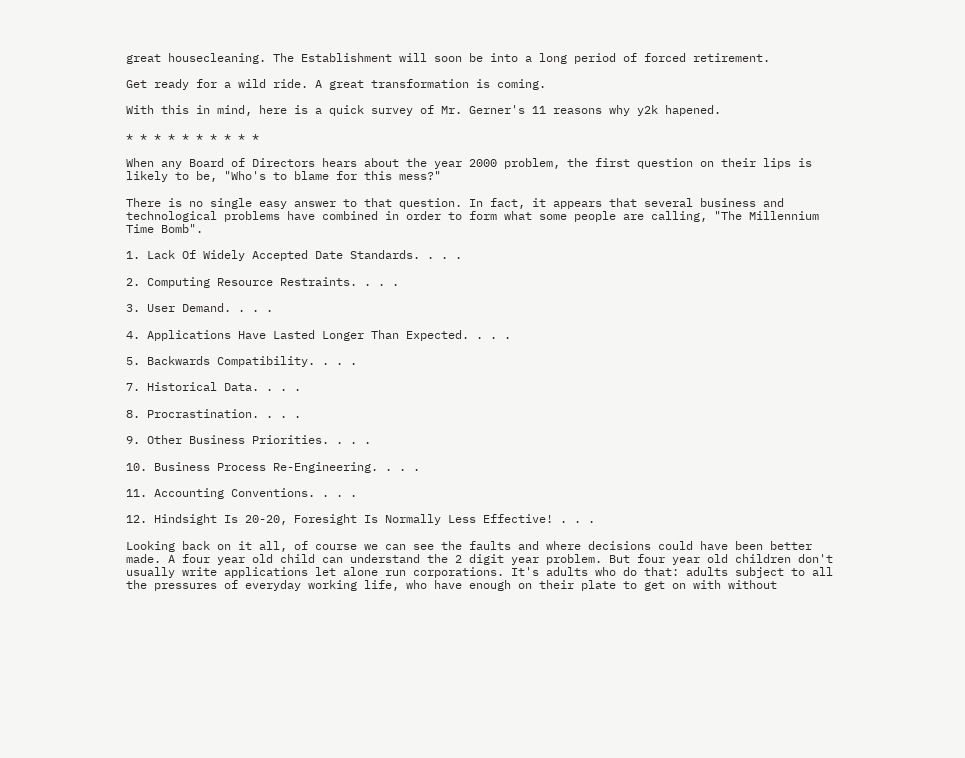great housecleaning. The Establishment will soon be into a long period of forced retirement.

Get ready for a wild ride. A great transformation is coming.

With this in mind, here is a quick survey of Mr. Gerner's 11 reasons why y2k hapened.

* * * * * * * * * *

When any Board of Directors hears about the year 2000 problem, the first question on their lips is likely to be, "Who's to blame for this mess?"

There is no single easy answer to that question. In fact, it appears that several business and technological problems have combined in order to form what some people are calling, "The Millennium Time Bomb".

1. Lack Of Widely Accepted Date Standards. . . .

2. Computing Resource Restraints. . . .

3. User Demand. . . .

4. Applications Have Lasted Longer Than Expected. . . .

5. Backwards Compatibility. . . .

7. Historical Data. . . .

8. Procrastination. . . .

9. Other Business Priorities. . . .

10. Business Process Re-Engineering. . . .

11. Accounting Conventions. . . .

12. Hindsight Is 20-20, Foresight Is Normally Less Effective! . . .

Looking back on it all, of course we can see the faults and where decisions could have been better made. A four year old child can understand the 2 digit year problem. But four year old children don't usually write applications let alone run corporations. It's adults who do that: adults subject to all the pressures of everyday working life, who have enough on their plate to get on with without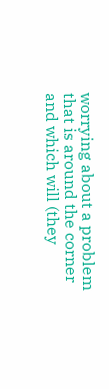worrying about a problem that is around the corner and which will (they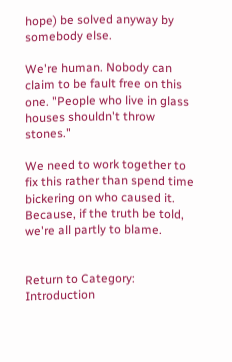hope) be solved anyway by somebody else.

We're human. Nobody can claim to be fault free on this one. "People who live in glass houses shouldn't throw stones."

We need to work together to fix this rather than spend time bickering on who caused it. Because, if the truth be told, we're all partly to blame.


Return to Category: Introduction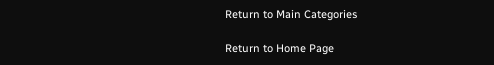Return to Main Categories

Return to Home Page